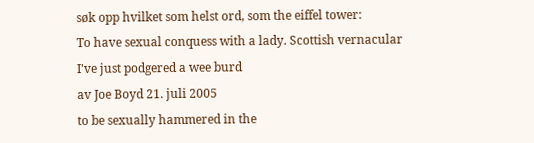søk opp hvilket som helst ord, som the eiffel tower:
To have sexual conquess with a lady. Scottish vernacular
I've just podgered a wee burd
av Joe Boyd 21. juli 2005
to be sexually hammered in the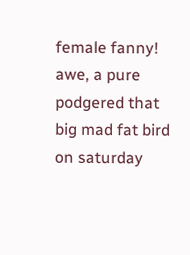female fanny!
awe, a pure podgered that big mad fat bird on saturday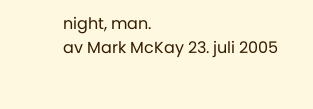night, man.
av Mark McKay 23. juli 2005